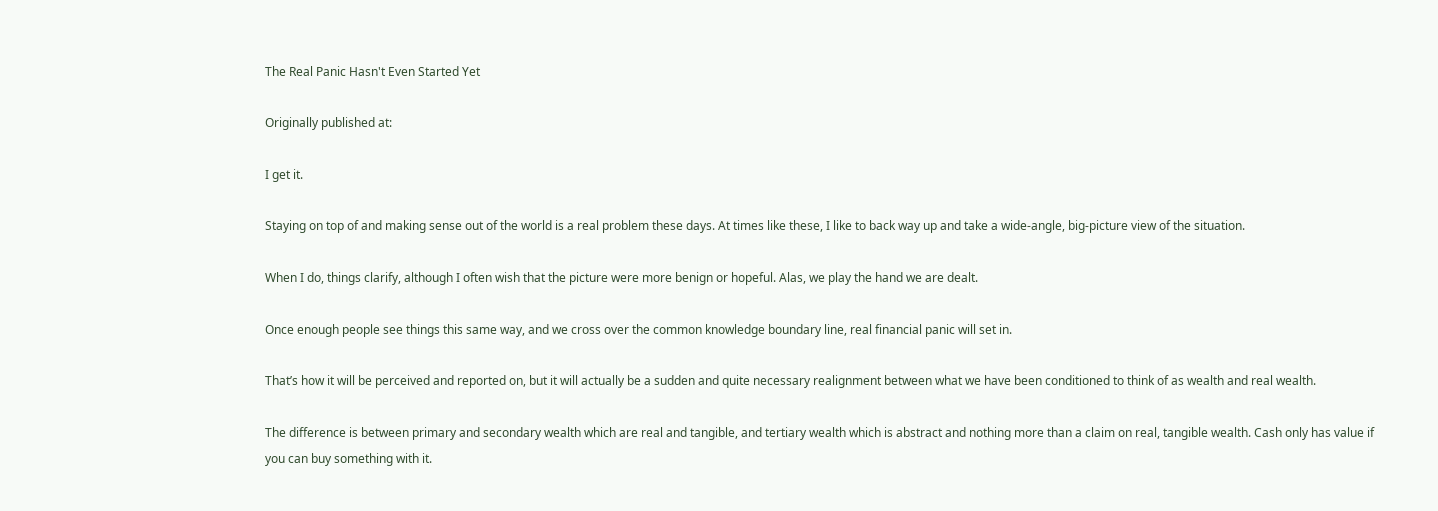The Real Panic Hasn't Even Started Yet

Originally published at:

I get it.

Staying on top of and making sense out of the world is a real problem these days. At times like these, I like to back way up and take a wide-angle, big-picture view of the situation.

When I do, things clarify, although I often wish that the picture were more benign or hopeful. Alas, we play the hand we are dealt.

Once enough people see things this same way, and we cross over the common knowledge boundary line, real financial panic will set in.

That’s how it will be perceived and reported on, but it will actually be a sudden and quite necessary realignment between what we have been conditioned to think of as wealth and real wealth.

The difference is between primary and secondary wealth which are real and tangible, and tertiary wealth which is abstract and nothing more than a claim on real, tangible wealth. Cash only has value if you can buy something with it.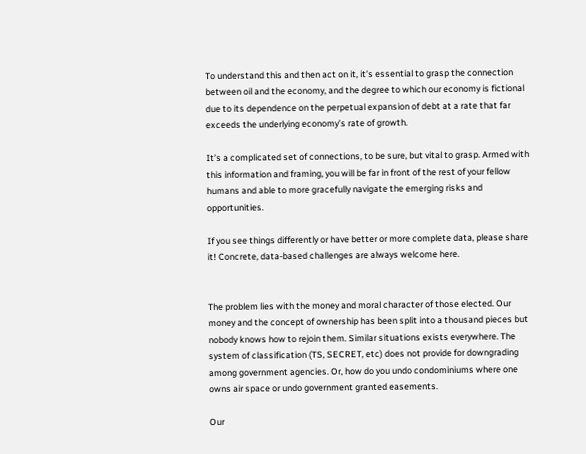To understand this and then act on it, it’s essential to grasp the connection between oil and the economy, and the degree to which our economy is fictional due to its dependence on the perpetual expansion of debt at a rate that far exceeds the underlying economy’s rate of growth.

It’s a complicated set of connections, to be sure, but vital to grasp. Armed with this information and framing, you will be far in front of the rest of your fellow humans and able to more gracefully navigate the emerging risks and opportunities.

If you see things differently or have better or more complete data, please share it! Concrete, data-based challenges are always welcome here.


The problem lies with the money and moral character of those elected. Our money and the concept of ownership has been split into a thousand pieces but nobody knows how to rejoin them. Similar situations exists everywhere. The system of classification (TS, SECRET, etc) does not provide for downgrading among government agencies. Or, how do you undo condominiums where one owns air space or undo government granted easements.

Our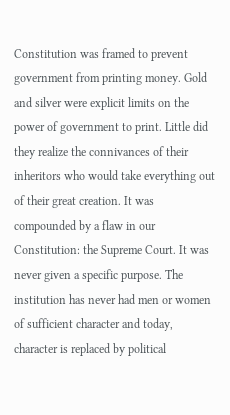Constitution was framed to prevent government from printing money. Gold and silver were explicit limits on the power of government to print. Little did they realize the connivances of their inheritors who would take everything out of their great creation. It was compounded by a flaw in our Constitution: the Supreme Court. It was never given a specific purpose. The institution has never had men or women of sufficient character and today, character is replaced by political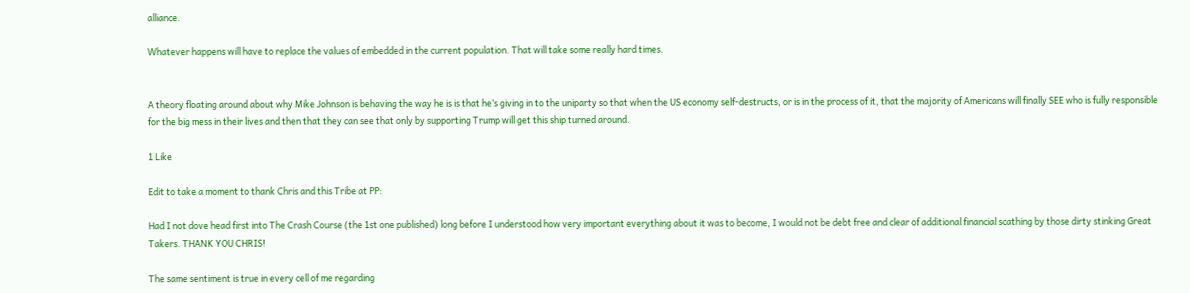alliance.

Whatever happens will have to replace the values of embedded in the current population. That will take some really hard times.


A theory floating around about why Mike Johnson is behaving the way he is is that he’s giving in to the uniparty so that when the US economy self-destructs, or is in the process of it, that the majority of Americans will finally SEE who is fully responsible for the big mess in their lives and then that they can see that only by supporting Trump will get this ship turned around.

1 Like

Edit to take a moment to thank Chris and this Tribe at PP:

Had I not dove head first into The Crash Course (the 1st one published) long before I understood how very important everything about it was to become, I would not be debt free and clear of additional financial scathing by those dirty stinking Great Takers. THANK YOU CHRIS!

The same sentiment is true in every cell of me regarding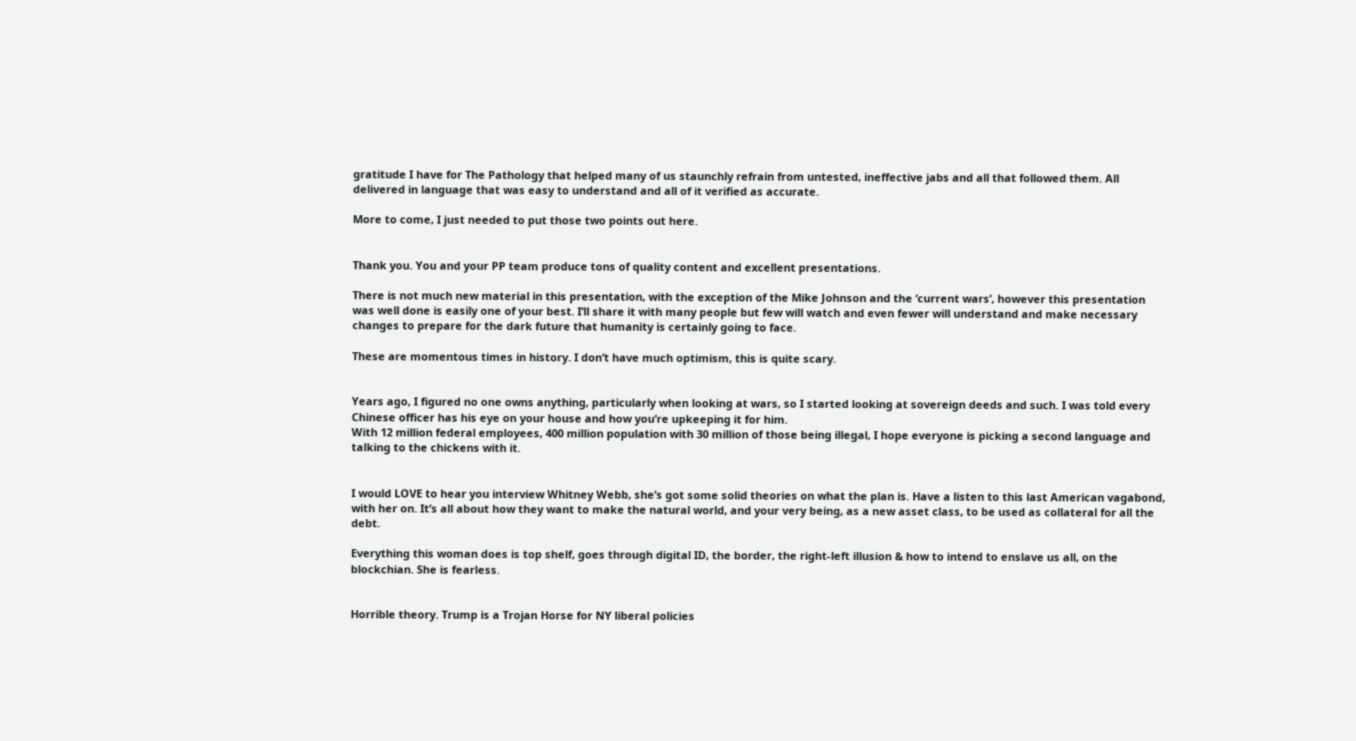gratitude I have for The Pathology that helped many of us staunchly refrain from untested, ineffective jabs and all that followed them. All delivered in language that was easy to understand and all of it verified as accurate.

More to come, I just needed to put those two points out here.


Thank you. You and your PP team produce tons of quality content and excellent presentations.

There is not much new material in this presentation, with the exception of the Mike Johnson and the ‘current wars’, however this presentation was well done is easily one of your best. I’ll share it with many people but few will watch and even fewer will understand and make necessary changes to prepare for the dark future that humanity is certainly going to face.

These are momentous times in history. I don’t have much optimism, this is quite scary.


Years ago, I figured no one owns anything, particularly when looking at wars, so I started looking at sovereign deeds and such. I was told every Chinese officer has his eye on your house and how you’re upkeeping it for him.
With 12 million federal employees, 400 million population with 30 million of those being illegal, I hope everyone is picking a second language and talking to the chickens with it.


I would LOVE to hear you interview Whitney Webb, she’s got some solid theories on what the plan is. Have a listen to this last American vagabond, with her on. It’s all about how they want to make the natural world, and your very being, as a new asset class, to be used as collateral for all the debt.

Everything this woman does is top shelf, goes through digital ID, the border, the right-left illusion & how to intend to enslave us all, on the blockchian. She is fearless.


Horrible theory. Trump is a Trojan Horse for NY liberal policies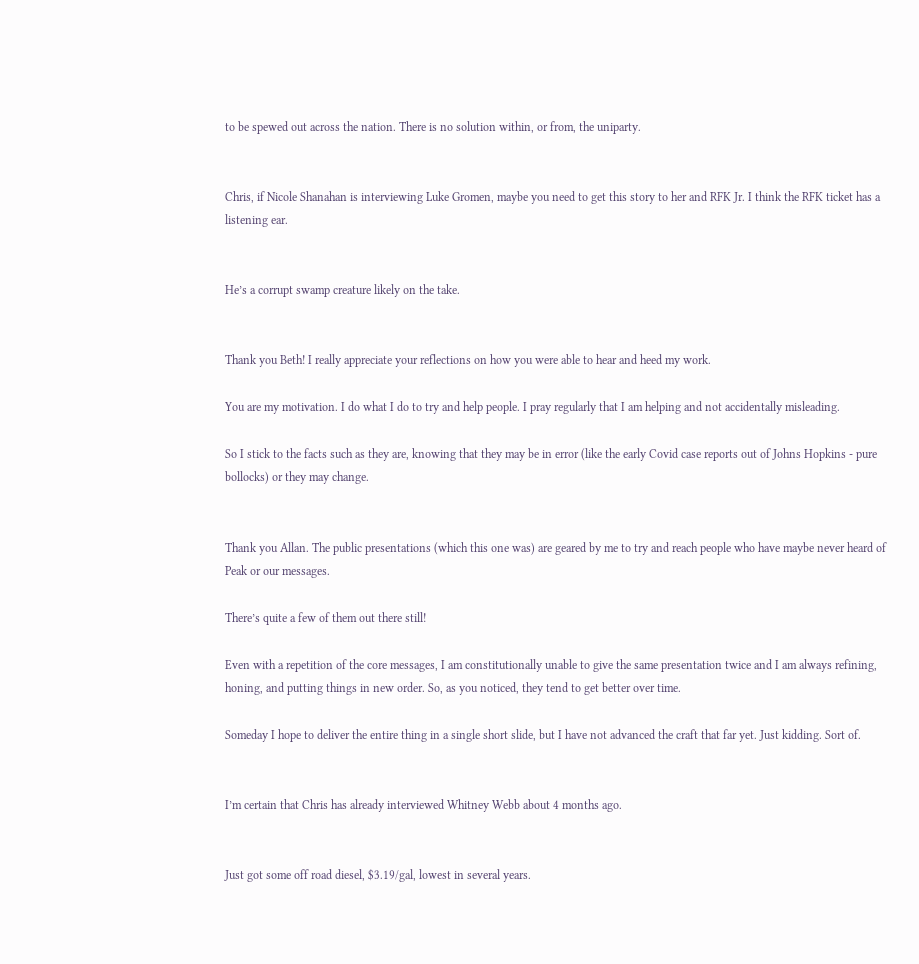to be spewed out across the nation. There is no solution within, or from, the uniparty.


Chris, if Nicole Shanahan is interviewing Luke Gromen, maybe you need to get this story to her and RFK Jr. I think the RFK ticket has a listening ear.


He’s a corrupt swamp creature likely on the take.


Thank you Beth! I really appreciate your reflections on how you were able to hear and heed my work.

You are my motivation. I do what I do to try and help people. I pray regularly that I am helping and not accidentally misleading.

So I stick to the facts such as they are, knowing that they may be in error (like the early Covid case reports out of Johns Hopkins - pure bollocks) or they may change.


Thank you Allan. The public presentations (which this one was) are geared by me to try and reach people who have maybe never heard of Peak or our messages.

There’s quite a few of them out there still!

Even with a repetition of the core messages, I am constitutionally unable to give the same presentation twice and I am always refining, honing, and putting things in new order. So, as you noticed, they tend to get better over time.

Someday I hope to deliver the entire thing in a single short slide, but I have not advanced the craft that far yet. Just kidding. Sort of.


I’m certain that Chris has already interviewed Whitney Webb about 4 months ago.


Just got some off road diesel, $3.19/gal, lowest in several years.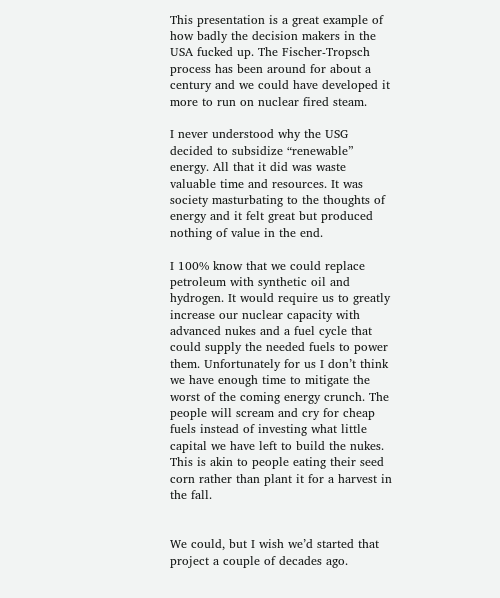This presentation is a great example of how badly the decision makers in the USA fucked up. The Fischer-Tropsch process has been around for about a century and we could have developed it more to run on nuclear fired steam.

I never understood why the USG decided to subsidize “renewable” energy. All that it did was waste valuable time and resources. It was society masturbating to the thoughts of energy and it felt great but produced nothing of value in the end.

I 100% know that we could replace petroleum with synthetic oil and hydrogen. It would require us to greatly increase our nuclear capacity with advanced nukes and a fuel cycle that could supply the needed fuels to power them. Unfortunately for us I don’t think we have enough time to mitigate the worst of the coming energy crunch. The people will scream and cry for cheap fuels instead of investing what little capital we have left to build the nukes. This is akin to people eating their seed corn rather than plant it for a harvest in the fall.


We could, but I wish we’d started that project a couple of decades ago.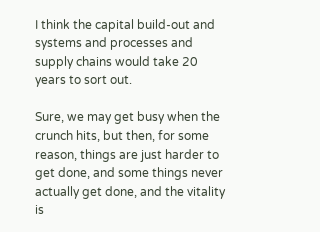I think the capital build-out and systems and processes and supply chains would take 20 years to sort out.

Sure, we may get busy when the crunch hits, but then, for some reason, things are just harder to get done, and some things never actually get done, and the vitality is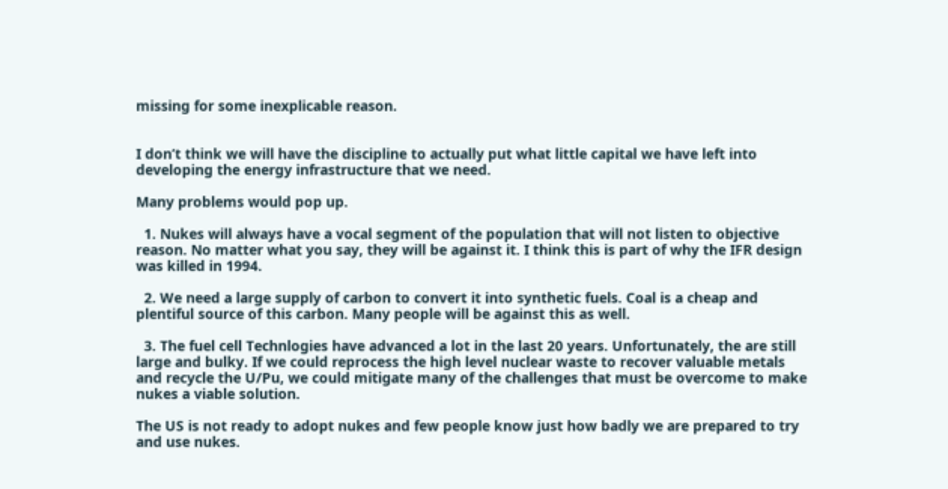missing for some inexplicable reason.


I don’t think we will have the discipline to actually put what little capital we have left into developing the energy infrastructure that we need.

Many problems would pop up.

  1. Nukes will always have a vocal segment of the population that will not listen to objective reason. No matter what you say, they will be against it. I think this is part of why the IFR design was killed in 1994.

  2. We need a large supply of carbon to convert it into synthetic fuels. Coal is a cheap and plentiful source of this carbon. Many people will be against this as well.

  3. The fuel cell Technlogies have advanced a lot in the last 20 years. Unfortunately, the are still large and bulky. If we could reprocess the high level nuclear waste to recover valuable metals and recycle the U/Pu, we could mitigate many of the challenges that must be overcome to make nukes a viable solution.

The US is not ready to adopt nukes and few people know just how badly we are prepared to try and use nukes.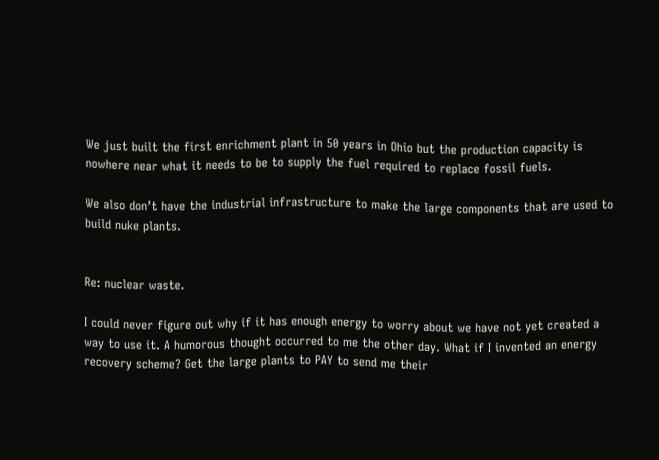We just built the first enrichment plant in 50 years in Ohio but the production capacity is nowhere near what it needs to be to supply the fuel required to replace fossil fuels.

We also don’t have the industrial infrastructure to make the large components that are used to build nuke plants.


Re: nuclear waste.

I could never figure out why if it has enough energy to worry about we have not yet created a way to use it. A humorous thought occurred to me the other day. What if I invented an energy recovery scheme? Get the large plants to PAY to send me their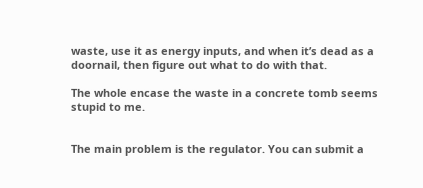waste, use it as energy inputs, and when it’s dead as a doornail, then figure out what to do with that.

The whole encase the waste in a concrete tomb seems stupid to me.


The main problem is the regulator. You can submit a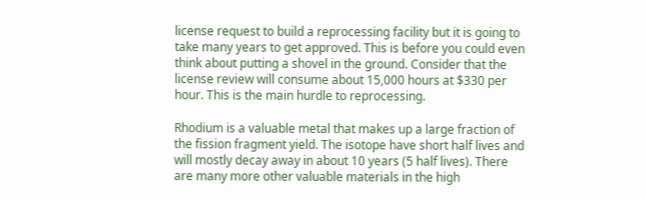license request to build a reprocessing facility but it is going to take many years to get approved. This is before you could even think about putting a shovel in the ground. Consider that the license review will consume about 15,000 hours at $330 per hour. This is the main hurdle to reprocessing.

Rhodium is a valuable metal that makes up a large fraction of the fission fragment yield. The isotope have short half lives and will mostly decay away in about 10 years (5 half lives). There are many more other valuable materials in the high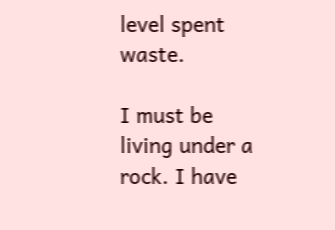level spent waste.

I must be living under a rock. I have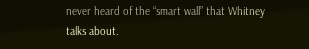never heard of the “smart wall” that Whitney talks about.